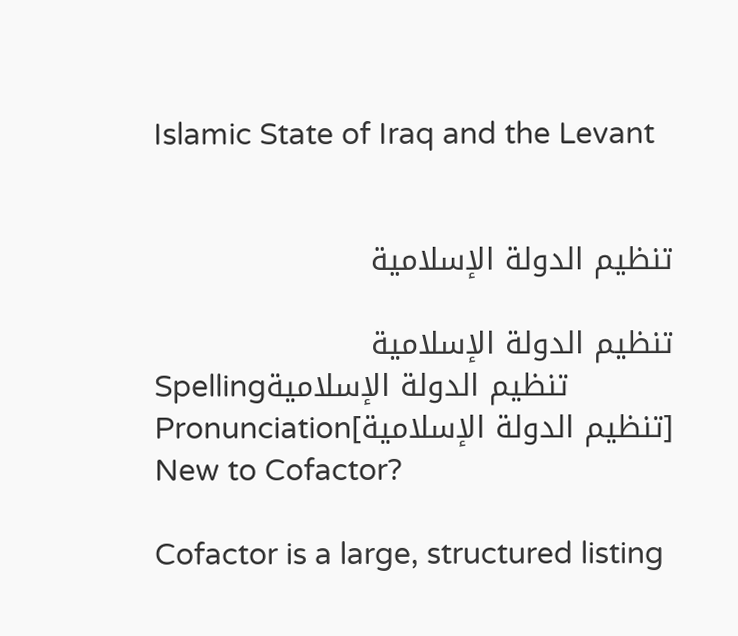Islamic State of Iraq and the Levant


تنظيم الدولة الإسلامية

تنظيم الدولة الإسلامية
Spellingتنظيم الدولة الإسلامية
Pronunciation[تنظيم الدولة الإسلامية]
New to Cofactor?

Cofactor is a large, structured listing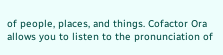of people, places, and things. Cofactor Ora allows you to listen to the pronunciation of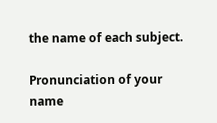the name of each subject.

Pronunciation of your name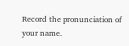Record the pronunciation of your name.